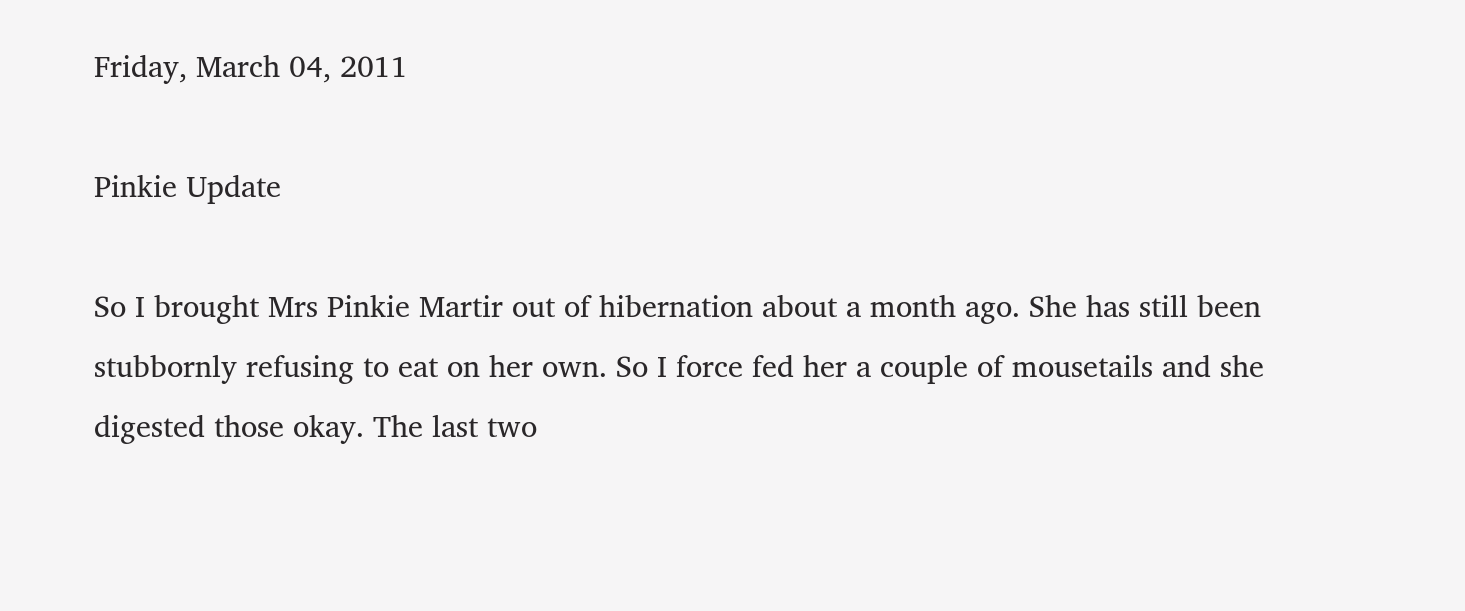Friday, March 04, 2011

Pinkie Update

So I brought Mrs Pinkie Martir out of hibernation about a month ago. She has still been stubbornly refusing to eat on her own. So I force fed her a couple of mousetails and she digested those okay. The last two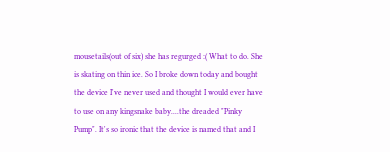mousetails(out of six) she has regurged :( What to do. She is skating on thin ice. So I broke down today and bought the device I've never used and thought I would ever have to use on any kingsnake baby....the dreaded "Pinky Pump". It's so ironic that the device is named that and I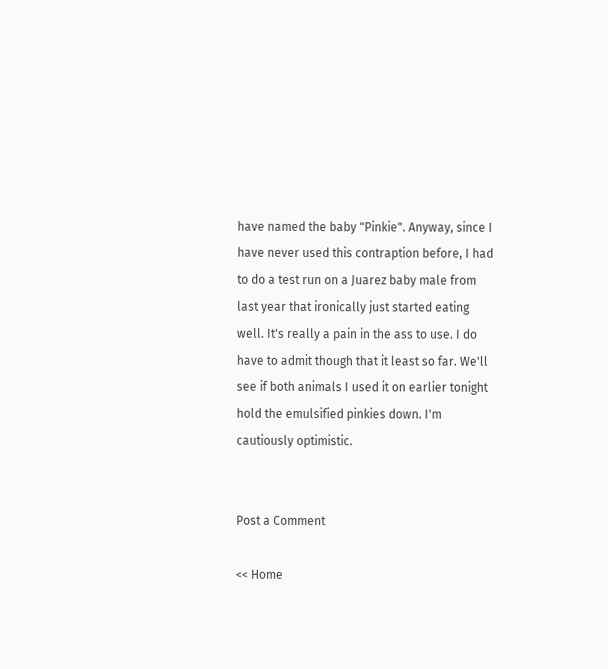have named the baby "Pinkie". Anyway, since I have never used this contraption before, I had to do a test run on a Juarez baby male from last year that ironically just started eating well. It's really a pain in the ass to use. I do have to admit though that it least so far. We'll see if both animals I used it on earlier tonight hold the emulsified pinkies down. I'm cautiously optimistic.


Post a Comment

<< Home